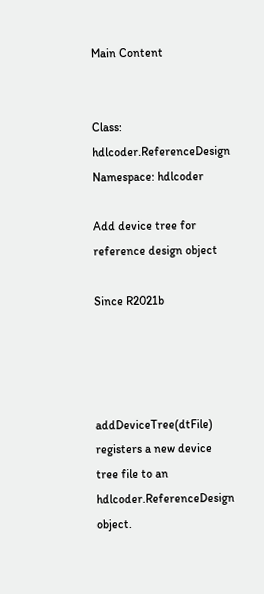Main Content


Class: hdlcoder.ReferenceDesign
Namespace: hdlcoder

Add device tree for reference design object

Since R2021b




addDeviceTree(dtFile) registers a new device tree file to an hdlcoder.ReferenceDesign object.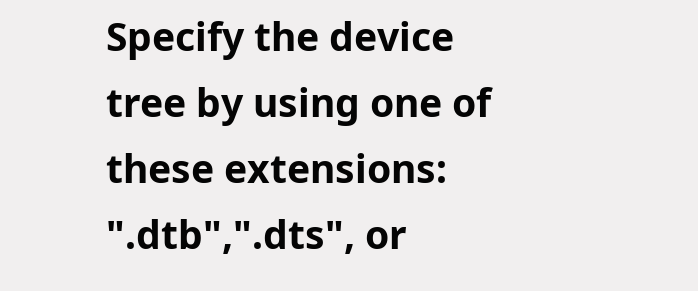Specify the device tree by using one of these extensions: ".dtb",".dts", or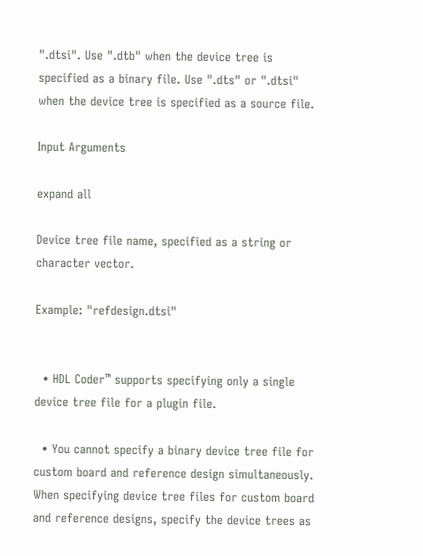".dtsi". Use ".dtb" when the device tree is specified as a binary file. Use ".dts" or ".dtsi" when the device tree is specified as a source file.

Input Arguments

expand all

Device tree file name, specified as a string or character vector.

Example: "refdesign.dtsi"


  • HDL Coder™ supports specifying only a single device tree file for a plugin file.

  • You cannot specify a binary device tree file for custom board and reference design simultaneously. When specifying device tree files for custom board and reference designs, specify the device trees as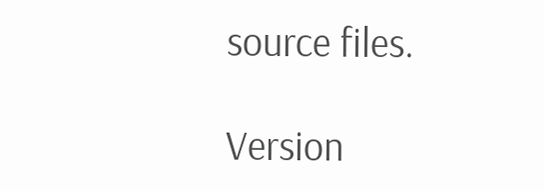source files.

Version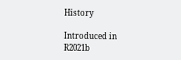History

Introduced in R2021b